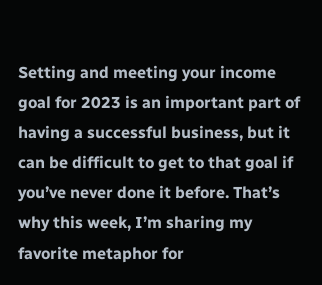Setting and meeting your income goal for 2023 is an important part of having a successful business, but it can be difficult to get to that goal if you’ve never done it before. That’s why this week, I’m sharing my favorite metaphor for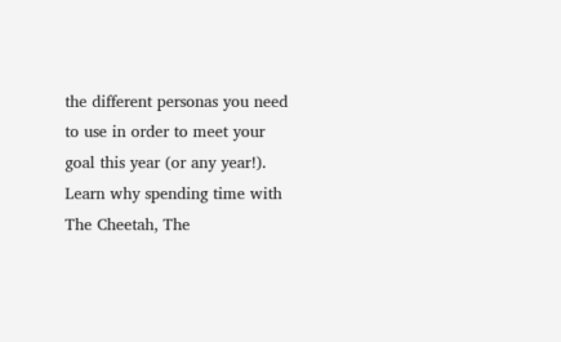the different personas you need to use in order to meet your goal this year (or any year!). Learn why spending time with The Cheetah, The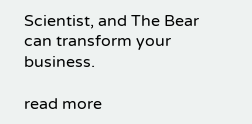Scientist, and The Bear can transform your business.

read more